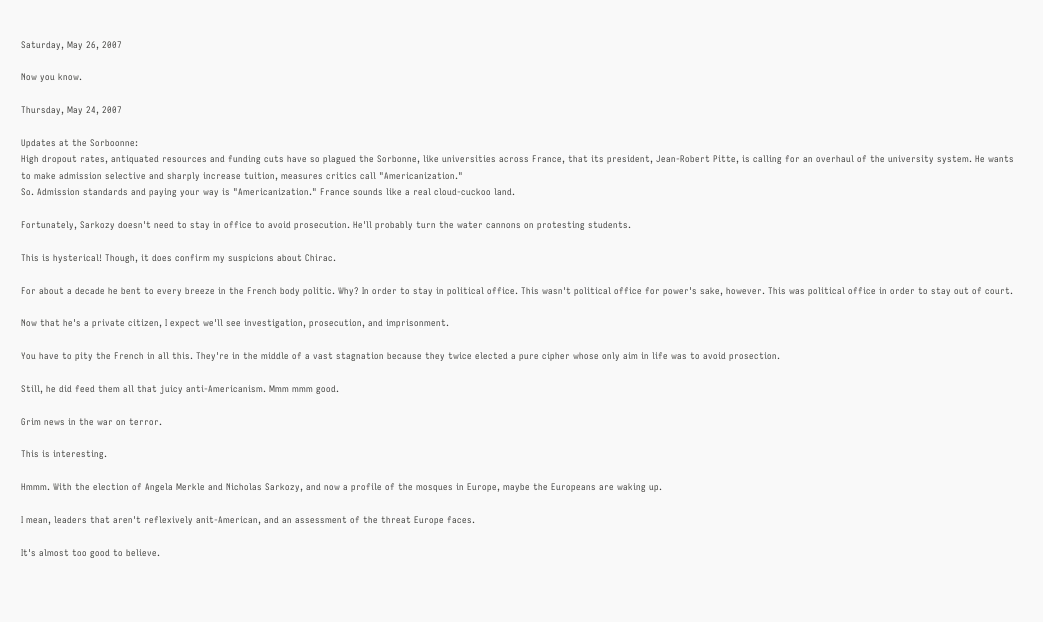Saturday, May 26, 2007

Now you know.

Thursday, May 24, 2007

Updates at the Sorboonne:
High dropout rates, antiquated resources and funding cuts have so plagued the Sorbonne, like universities across France, that its president, Jean-Robert Pitte, is calling for an overhaul of the university system. He wants to make admission selective and sharply increase tuition, measures critics call "Americanization."
So. Admission standards and paying your way is "Americanization." France sounds like a real cloud-cuckoo land.

Fortunately, Sarkozy doesn't need to stay in office to avoid prosecution. He'll probably turn the water cannons on protesting students.

This is hysterical! Though, it does confirm my suspicions about Chirac.

For about a decade he bent to every breeze in the French body politic. Why? In order to stay in political office. This wasn't political office for power's sake, however. This was political office in order to stay out of court.

Now that he's a private citizen, I expect we'll see investigation, prosecution, and imprisonment.

You have to pity the French in all this. They're in the middle of a vast stagnation because they twice elected a pure cipher whose only aim in life was to avoid prosection.

Still, he did feed them all that juicy anti-Americanism. Mmm mmm good.

Grim news in the war on terror.

This is interesting.

Hmmm. With the election of Angela Merkle and Nicholas Sarkozy, and now a profile of the mosques in Europe, maybe the Europeans are waking up.

I mean, leaders that aren't reflexively anit-American, and an assessment of the threat Europe faces.

It's almost too good to believe.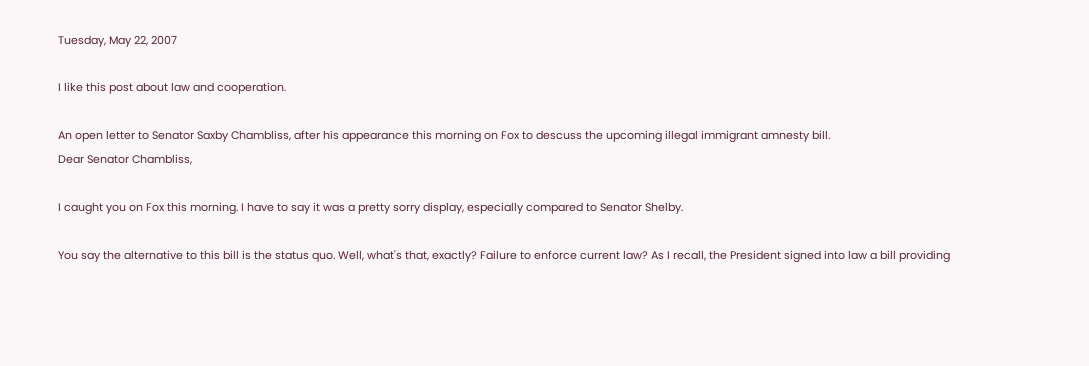Tuesday, May 22, 2007

I like this post about law and cooperation.

An open letter to Senator Saxby Chambliss, after his appearance this morning on Fox to descuss the upcoming illegal immigrant amnesty bill.
Dear Senator Chambliss,

I caught you on Fox this morning. I have to say it was a pretty sorry display, especially compared to Senator Shelby.

You say the alternative to this bill is the status quo. Well, what's that, exactly? Failure to enforce current law? As I recall, the President signed into law a bill providing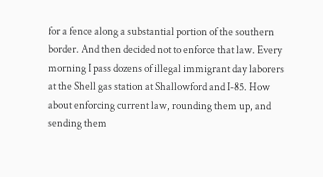for a fence along a substantial portion of the southern border. And then decided not to enforce that law. Every morning I pass dozens of illegal immigrant day laborers at the Shell gas station at Shallowford and I-85. How about enforcing current law, rounding them up, and sending them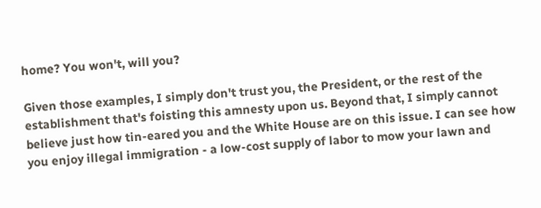home? You won't, will you?

Given those examples, I simply don't trust you, the President, or the rest of the establishment that's foisting this amnesty upon us. Beyond that, I simply cannot believe just how tin-eared you and the White House are on this issue. I can see how you enjoy illegal immigration - a low-cost supply of labor to mow your lawn and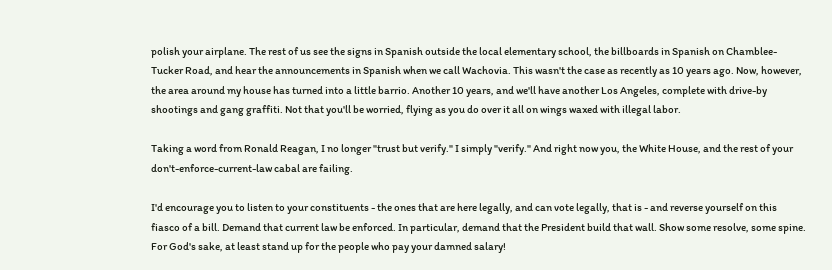polish your airplane. The rest of us see the signs in Spanish outside the local elementary school, the billboards in Spanish on Chamblee-Tucker Road, and hear the announcements in Spanish when we call Wachovia. This wasn't the case as recently as 10 years ago. Now, however, the area around my house has turned into a little barrio. Another 10 years, and we'll have another Los Angeles, complete with drive-by shootings and gang graffiti. Not that you'll be worried, flying as you do over it all on wings waxed with illegal labor.

Taking a word from Ronald Reagan, I no longer "trust but verify." I simply "verify." And right now you, the White House, and the rest of your don't-enforce-current-law cabal are failing.

I'd encourage you to listen to your constituents - the ones that are here legally, and can vote legally, that is - and reverse yourself on this fiasco of a bill. Demand that current law be enforced. In particular, demand that the President build that wall. Show some resolve, some spine. For God's sake, at least stand up for the people who pay your damned salary!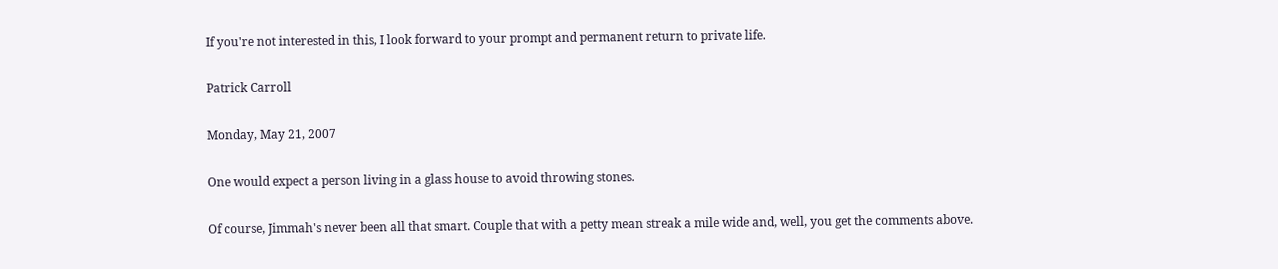If you're not interested in this, I look forward to your prompt and permanent return to private life.

Patrick Carroll

Monday, May 21, 2007

One would expect a person living in a glass house to avoid throwing stones.

Of course, Jimmah's never been all that smart. Couple that with a petty mean streak a mile wide and, well, you get the comments above.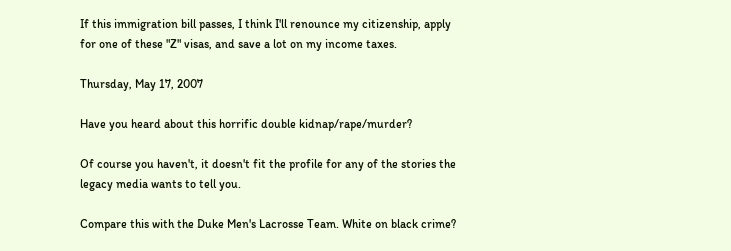If this immigration bill passes, I think I'll renounce my citizenship, apply for one of these "Z" visas, and save a lot on my income taxes.

Thursday, May 17, 2007

Have you heard about this horrific double kidnap/rape/murder?

Of course you haven't, it doesn't fit the profile for any of the stories the legacy media wants to tell you.

Compare this with the Duke Men's Lacrosse Team. White on black crime?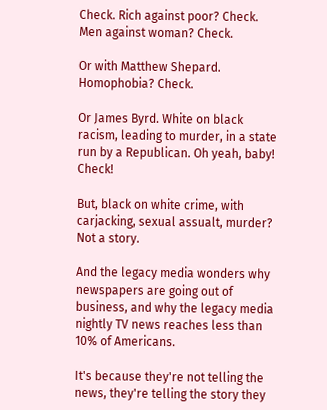Check. Rich against poor? Check. Men against woman? Check.

Or with Matthew Shepard. Homophobia? Check.

Or James Byrd. White on black racism, leading to murder, in a state run by a Republican. Oh yeah, baby! Check!

But, black on white crime, with carjacking, sexual assualt, murder? Not a story.

And the legacy media wonders why newspapers are going out of business, and why the legacy media nightly TV news reaches less than 10% of Americans.

It's because they're not telling the news, they're telling the story they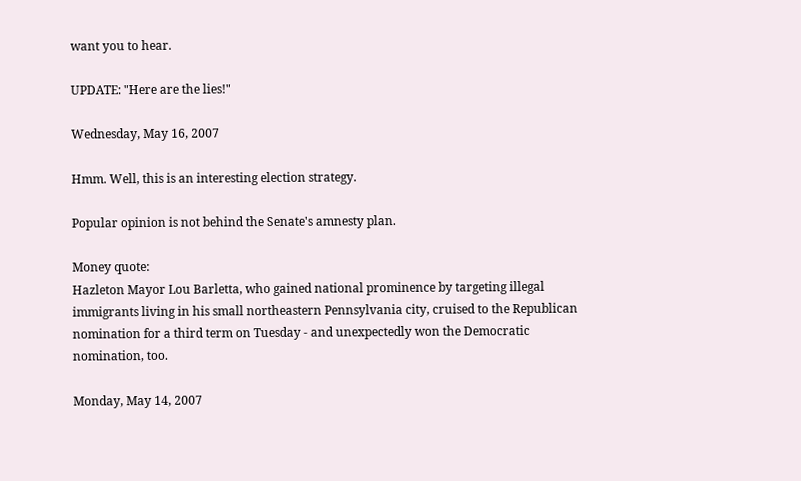want you to hear.

UPDATE: "Here are the lies!"

Wednesday, May 16, 2007

Hmm. Well, this is an interesting election strategy.

Popular opinion is not behind the Senate's amnesty plan.

Money quote:
Hazleton Mayor Lou Barletta, who gained national prominence by targeting illegal immigrants living in his small northeastern Pennsylvania city, cruised to the Republican nomination for a third term on Tuesday - and unexpectedly won the Democratic nomination, too.

Monday, May 14, 2007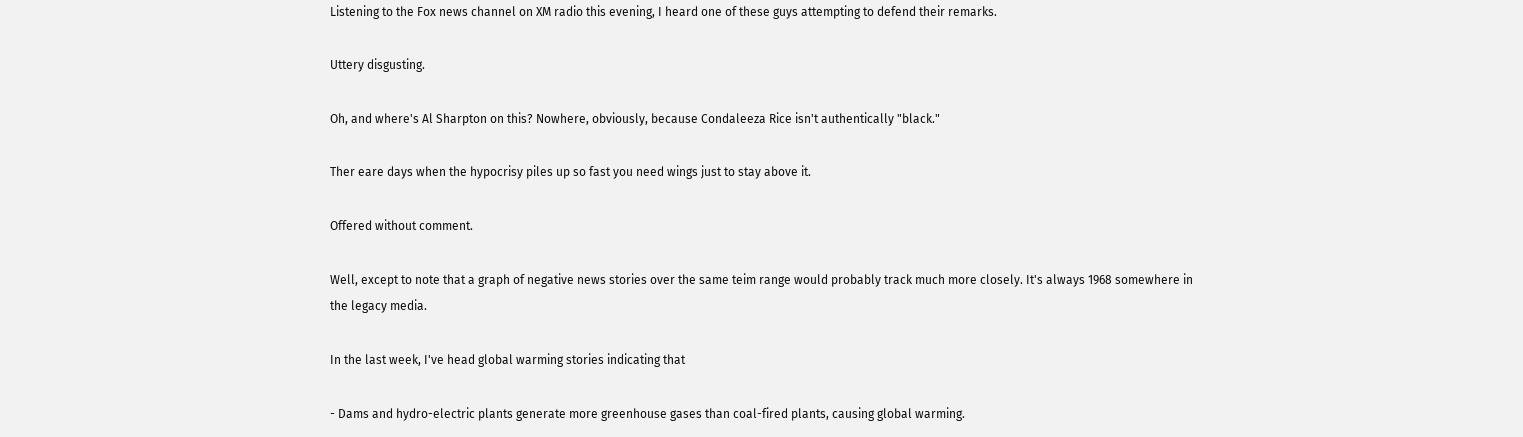Listening to the Fox news channel on XM radio this evening, I heard one of these guys attempting to defend their remarks.

Uttery disgusting.

Oh, and where's Al Sharpton on this? Nowhere, obviously, because Condaleeza Rice isn't authentically "black."

Ther eare days when the hypocrisy piles up so fast you need wings just to stay above it.

Offered without comment.

Well, except to note that a graph of negative news stories over the same teim range would probably track much more closely. It's always 1968 somewhere in the legacy media.

In the last week, I've head global warming stories indicating that

- Dams and hydro-electric plants generate more greenhouse gases than coal-fired plants, causing global warming.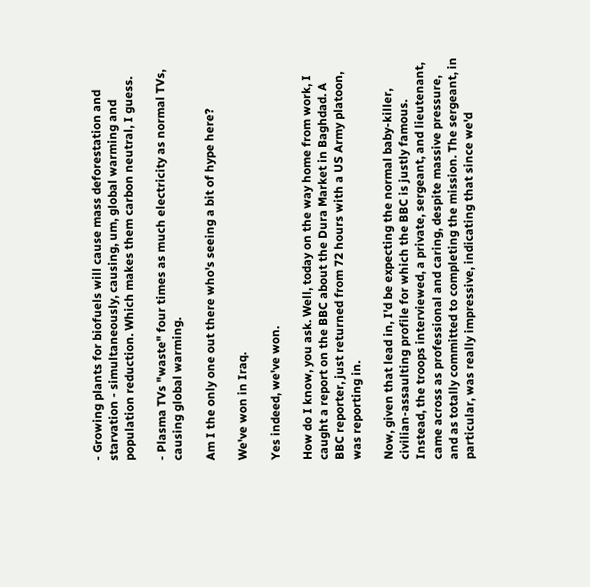- Growing plants for biofuels will cause mass deforestation and starvation - simultaneously, causing, um, global warming and population reduction. Which makes them carbon neutral, I guess.

- Plasma TVs "waste" four times as much electricity as normal TVs, causing global warming.

Am I the only one out there who's seeing a bit of hype here?

We've won in Iraq.

Yes indeed, we've won.

How do I know, you ask. Well, today on the way home from work, I caught a report on the BBC about the Dura Market in Baghdad. A BBC reporter, just returned from 72 hours with a US Army platoon, was reporting in.

Now, given that lead in, I'd be expecting the normal baby-killer, civilian-assaulting profile for which the BBC is justly famous. Instead, the troops interviewed, a private, sergeant, and lieutenant, came across as professional and caring, despite massive pressure, and as totally committed to completing the mission. The sergeant, in particular, was really impressive, indicating that since we'd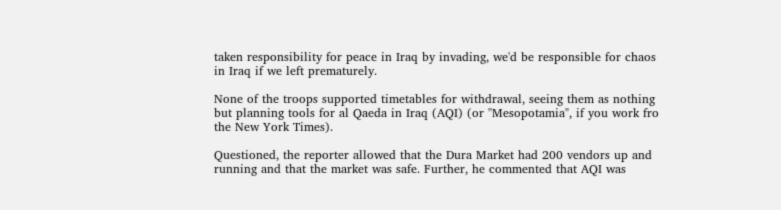taken responsibility for peace in Iraq by invading, we'd be responsible for chaos in Iraq if we left prematurely.

None of the troops supported timetables for withdrawal, seeing them as nothing but planning tools for al Qaeda in Iraq (AQI) (or "Mesopotamia", if you work fro the New York Times).

Questioned, the reporter allowed that the Dura Market had 200 vendors up and running and that the market was safe. Further, he commented that AQI was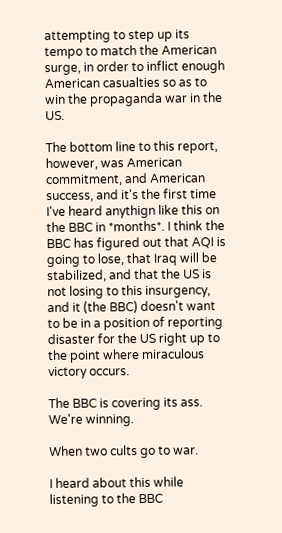attempting to step up its tempo to match the American surge, in order to inflict enough American casualties so as to win the propaganda war in the US.

The bottom line to this report, however, was American commitment, and American success, and it's the first time I've heard anythign like this on the BBC in *months*. I think the BBC has figured out that AQI is going to lose, that Iraq will be stabilized, and that the US is not losing to this insurgency, and it (the BBC) doesn't want to be in a position of reporting disaster for the US right up to the point where miraculous victory occurs.

The BBC is covering its ass. We're winning.

When two cults go to war.

I heard about this while listening to the BBC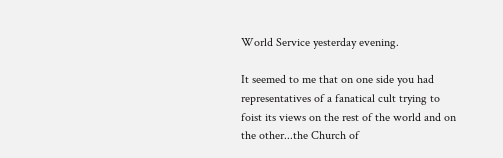World Service yesterday evening.

It seemed to me that on one side you had representatives of a fanatical cult trying to foist its views on the rest of the world and on the other...the Church of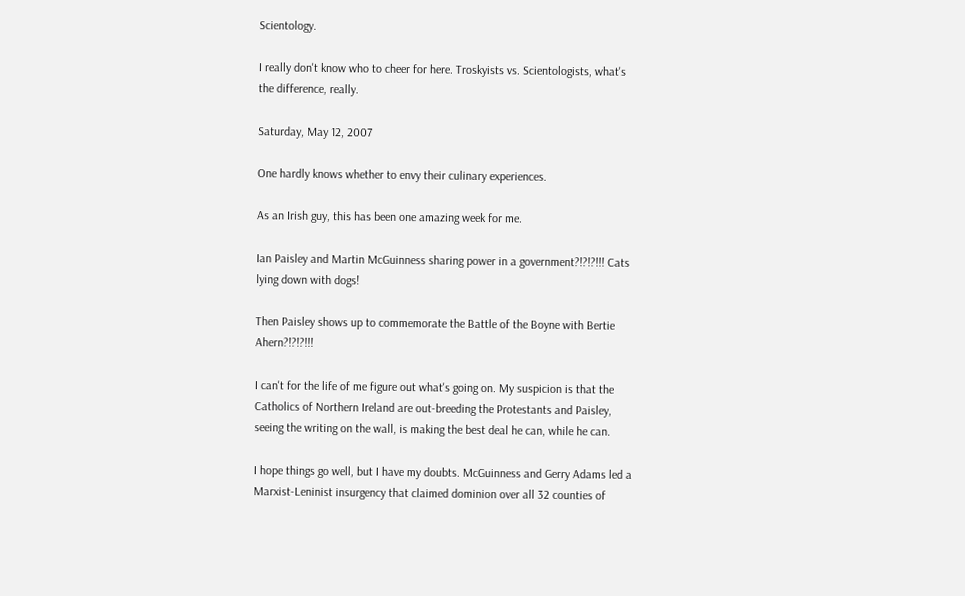Scientology.

I really don't know who to cheer for here. Troskyists vs. Scientologists, what's the difference, really.

Saturday, May 12, 2007

One hardly knows whether to envy their culinary experiences.

As an Irish guy, this has been one amazing week for me.

Ian Paisley and Martin McGuinness sharing power in a government?!?!?!!! Cats lying down with dogs!

Then Paisley shows up to commemorate the Battle of the Boyne with Bertie Ahern?!?!?!!!

I can't for the life of me figure out what's going on. My suspicion is that the Catholics of Northern Ireland are out-breeding the Protestants and Paisley, seeing the writing on the wall, is making the best deal he can, while he can.

I hope things go well, but I have my doubts. McGuinness and Gerry Adams led a Marxist-Leninist insurgency that claimed dominion over all 32 counties of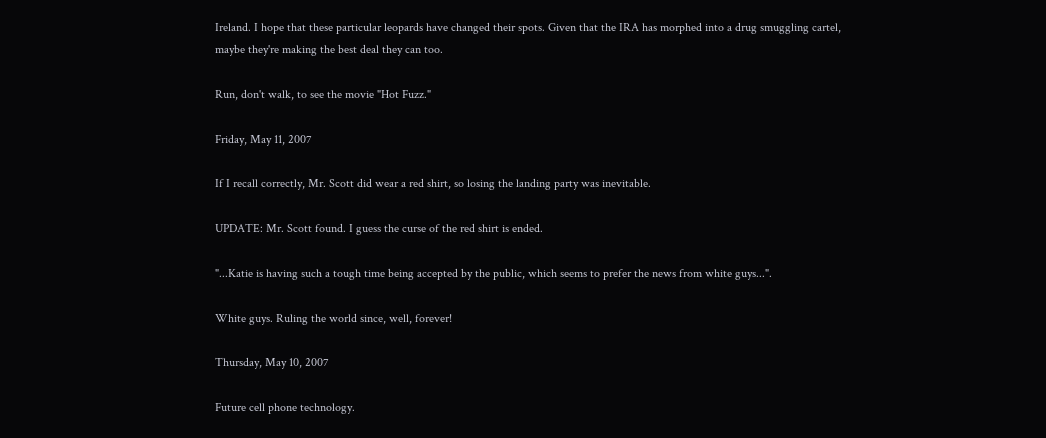Ireland. I hope that these particular leopards have changed their spots. Given that the IRA has morphed into a drug smuggling cartel, maybe they're making the best deal they can too.

Run, don't walk, to see the movie "Hot Fuzz."

Friday, May 11, 2007

If I recall correctly, Mr. Scott did wear a red shirt, so losing the landing party was inevitable.

UPDATE: Mr. Scott found. I guess the curse of the red shirt is ended.

"...Katie is having such a tough time being accepted by the public, which seems to prefer the news from white guys...".

White guys. Ruling the world since, well, forever!

Thursday, May 10, 2007

Future cell phone technology.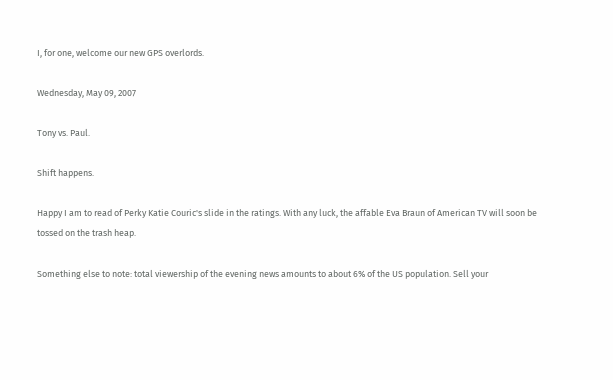I, for one, welcome our new GPS overlords.

Wednesday, May 09, 2007

Tony vs. Paul.

Shift happens.

Happy I am to read of Perky Katie Couric's slide in the ratings. With any luck, the affable Eva Braun of American TV will soon be tossed on the trash heap.

Something else to note: total viewership of the evening news amounts to about 6% of the US population. Sell your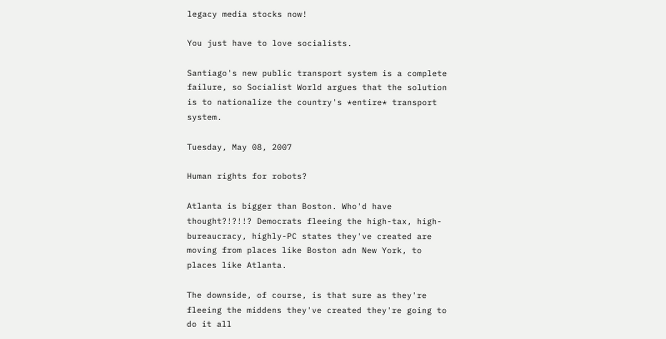legacy media stocks now!

You just have to love socialists.

Santiago's new public transport system is a complete failure, so Socialist World argues that the solution is to nationalize the country's *entire* transport system.

Tuesday, May 08, 2007

Human rights for robots?

Atlanta is bigger than Boston. Who'd have thought?!?!!? Democrats fleeing the high-tax, high-bureaucracy, highly-PC states they've created are moving from places like Boston adn New York, to places like Atlanta.

The downside, of course, is that sure as they're fleeing the middens they've created they're going to do it all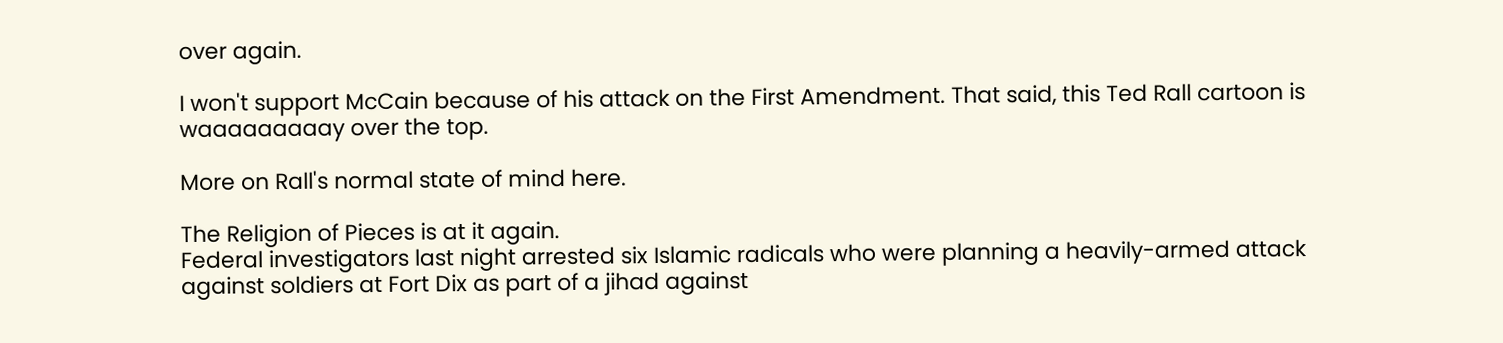over again.

I won't support McCain because of his attack on the First Amendment. That said, this Ted Rall cartoon is waaaaaaaaay over the top.

More on Rall's normal state of mind here.

The Religion of Pieces is at it again.
Federal investigators last night arrested six Islamic radicals who were planning a heavily-armed attack against soldiers at Fort Dix as part of a jihad against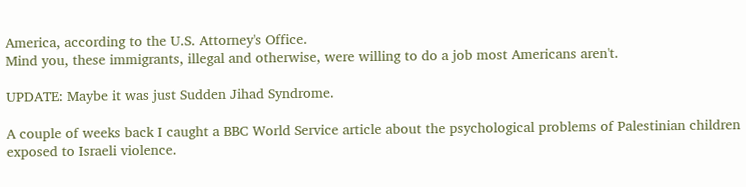America, according to the U.S. Attorney's Office.
Mind you, these immigrants, illegal and otherwise, were willing to do a job most Americans aren't.

UPDATE: Maybe it was just Sudden Jihad Syndrome.

A couple of weeks back I caught a BBC World Service article about the psychological problems of Palestinian children exposed to Israeli violence.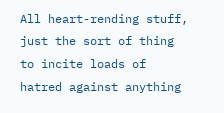All heart-rending stuff, just the sort of thing to incite loads of hatred against anything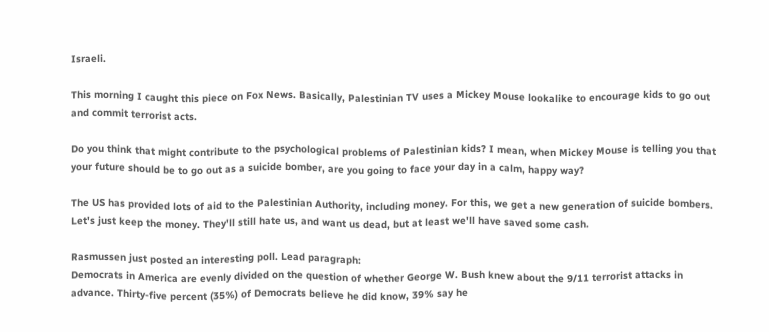Israeli.

This morning I caught this piece on Fox News. Basically, Palestinian TV uses a Mickey Mouse lookalike to encourage kids to go out and commit terrorist acts.

Do you think that might contribute to the psychological problems of Palestinian kids? I mean, when Mickey Mouse is telling you that your future should be to go out as a suicide bomber, are you going to face your day in a calm, happy way?

The US has provided lots of aid to the Palestinian Authority, including money. For this, we get a new generation of suicide bombers. Let's just keep the money. They'll still hate us, and want us dead, but at least we'll have saved some cash.

Rasmussen just posted an interesting poll. Lead paragraph:
Democrats in America are evenly divided on the question of whether George W. Bush knew about the 9/11 terrorist attacks in advance. Thirty-five percent (35%) of Democrats believe he did know, 39% say he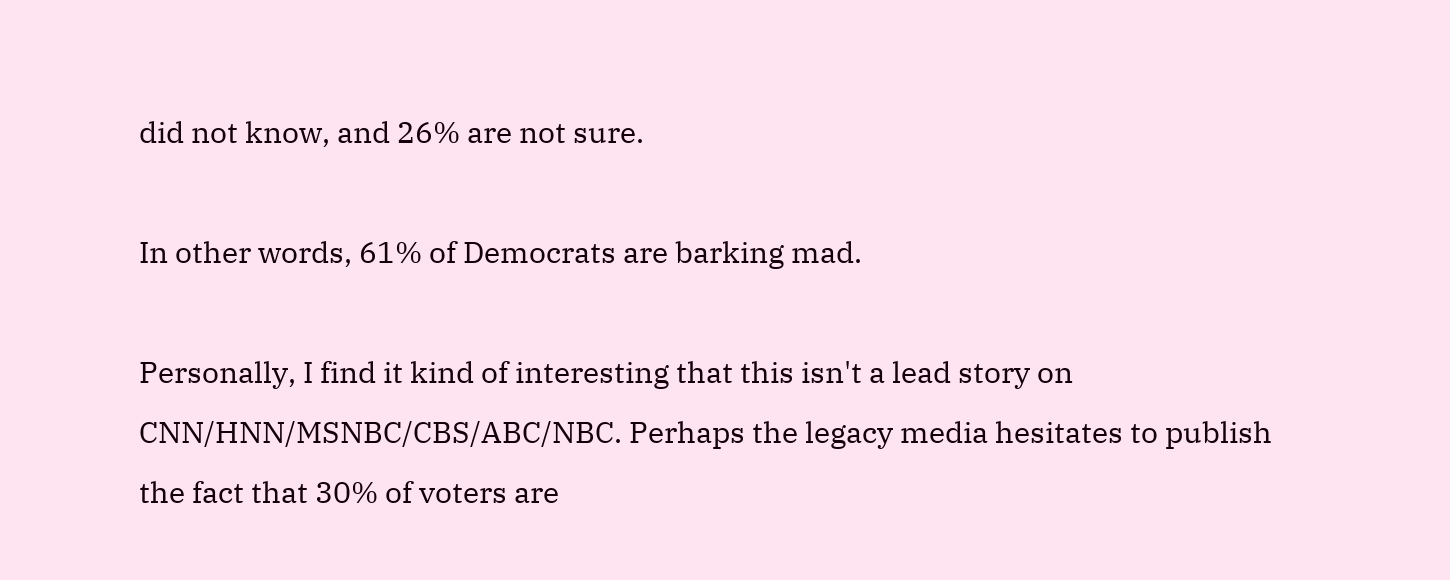did not know, and 26% are not sure.

In other words, 61% of Democrats are barking mad.

Personally, I find it kind of interesting that this isn't a lead story on CNN/HNN/MSNBC/CBS/ABC/NBC. Perhaps the legacy media hesitates to publish the fact that 30% of voters are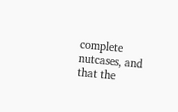complete nutcases, and that the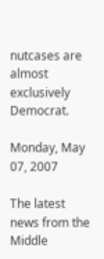nutcases are almost exclusively Democrat.

Monday, May 07, 2007

The latest news from the Middle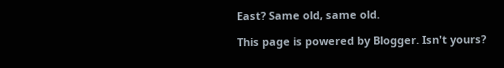East? Same old, same old.

This page is powered by Blogger. Isn't yours?